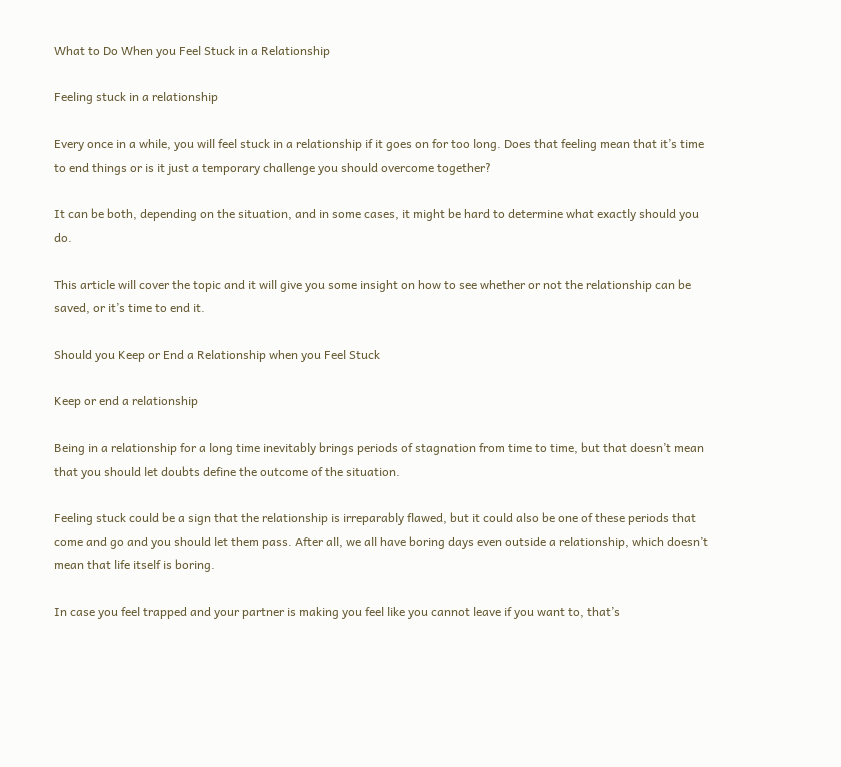What to Do When you Feel Stuck in a Relationship

Feeling stuck in a relationship

Every once in a while, you will feel stuck in a relationship if it goes on for too long. Does that feeling mean that it’s time to end things or is it just a temporary challenge you should overcome together?

It can be both, depending on the situation, and in some cases, it might be hard to determine what exactly should you do.

This article will cover the topic and it will give you some insight on how to see whether or not the relationship can be saved, or it’s time to end it.

Should you Keep or End a Relationship when you Feel Stuck

Keep or end a relationship

Being in a relationship for a long time inevitably brings periods of stagnation from time to time, but that doesn’t mean that you should let doubts define the outcome of the situation.

Feeling stuck could be a sign that the relationship is irreparably flawed, but it could also be one of these periods that come and go and you should let them pass. After all, we all have boring days even outside a relationship, which doesn’t mean that life itself is boring.

In case you feel trapped and your partner is making you feel like you cannot leave if you want to, that’s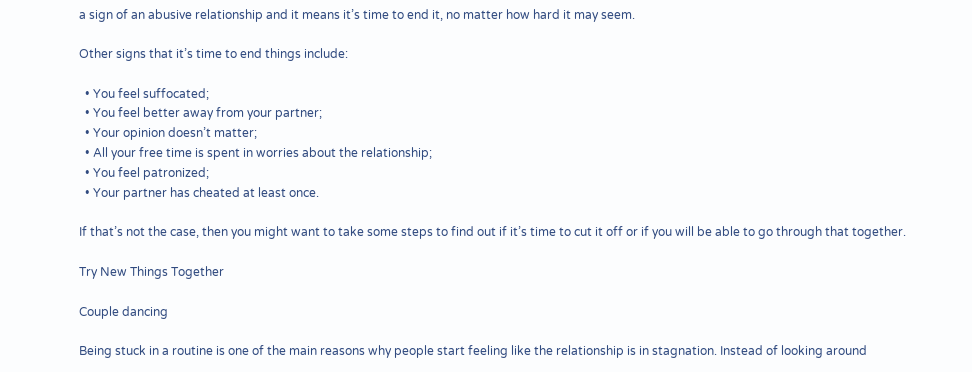a sign of an abusive relationship and it means it’s time to end it, no matter how hard it may seem.

Other signs that it’s time to end things include:

  • You feel suffocated;
  • You feel better away from your partner;
  • Your opinion doesn’t matter;
  • All your free time is spent in worries about the relationship;
  • You feel patronized;
  • Your partner has cheated at least once.

If that’s not the case, then you might want to take some steps to find out if it’s time to cut it off or if you will be able to go through that together.

Try New Things Together

Couple dancing

Being stuck in a routine is one of the main reasons why people start feeling like the relationship is in stagnation. Instead of looking around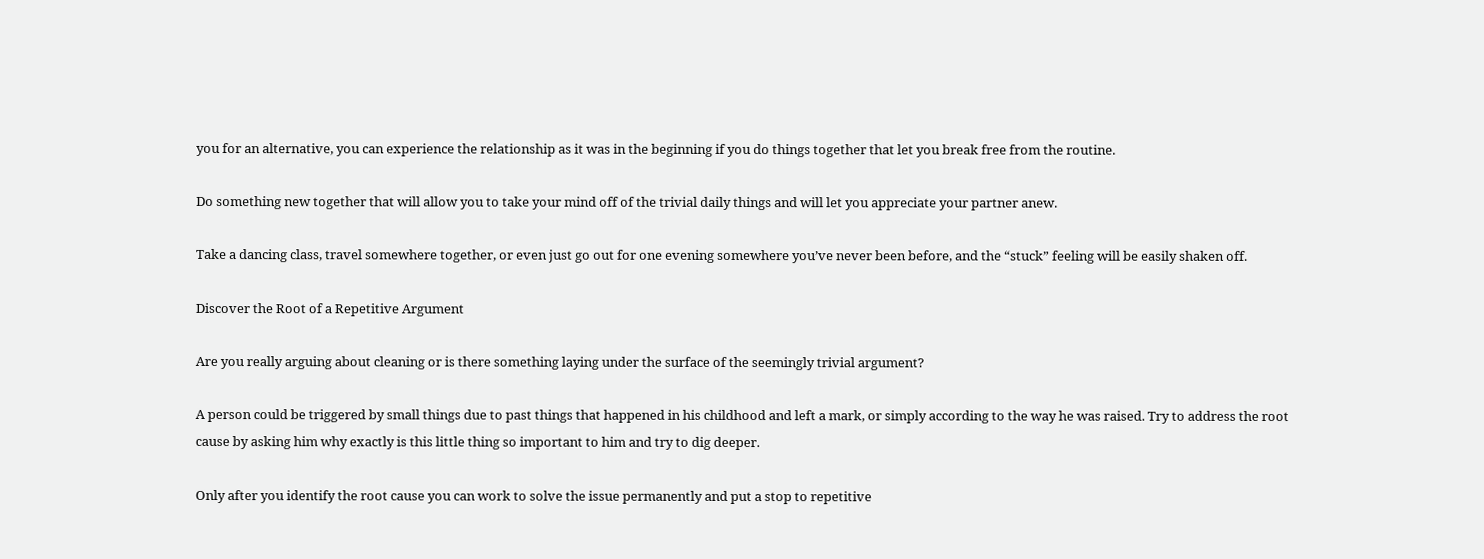you for an alternative, you can experience the relationship as it was in the beginning if you do things together that let you break free from the routine.

Do something new together that will allow you to take your mind off of the trivial daily things and will let you appreciate your partner anew.

Take a dancing class, travel somewhere together, or even just go out for one evening somewhere you’ve never been before, and the “stuck” feeling will be easily shaken off.

Discover the Root of a Repetitive Argument

Are you really arguing about cleaning or is there something laying under the surface of the seemingly trivial argument?

A person could be triggered by small things due to past things that happened in his childhood and left a mark, or simply according to the way he was raised. Try to address the root cause by asking him why exactly is this little thing so important to him and try to dig deeper.

Only after you identify the root cause you can work to solve the issue permanently and put a stop to repetitive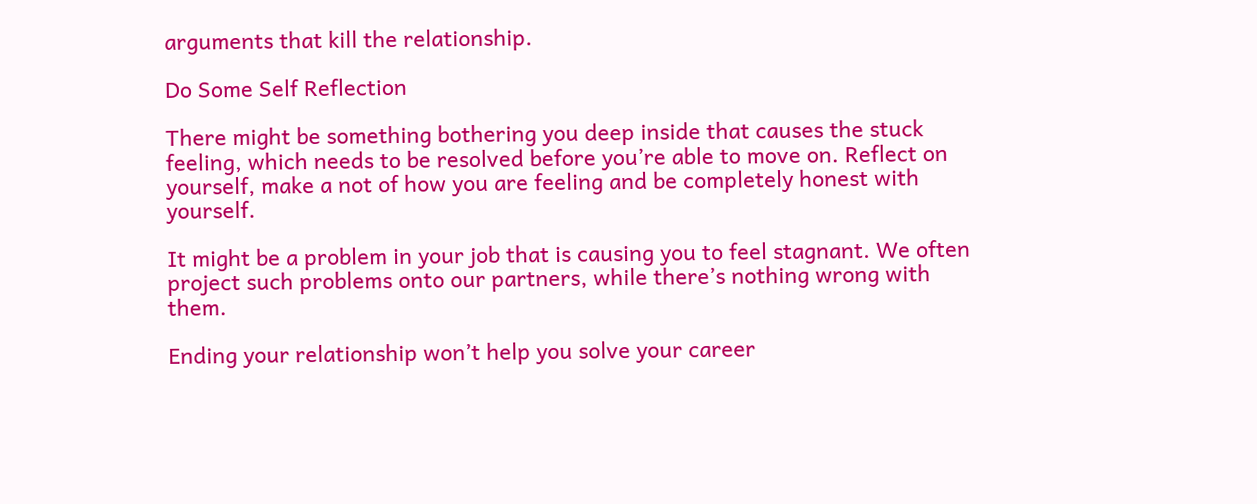arguments that kill the relationship.

Do Some Self Reflection

There might be something bothering you deep inside that causes the stuck feeling, which needs to be resolved before you’re able to move on. Reflect on yourself, make a not of how you are feeling and be completely honest with yourself.

It might be a problem in your job that is causing you to feel stagnant. We often project such problems onto our partners, while there’s nothing wrong with them.

Ending your relationship won’t help you solve your career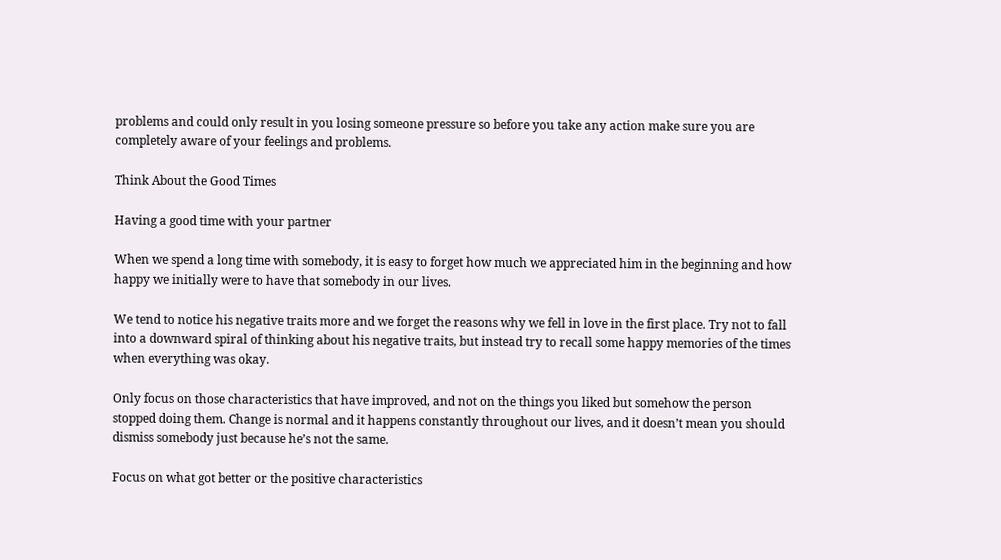problems and could only result in you losing someone pressure so before you take any action make sure you are completely aware of your feelings and problems.

Think About the Good Times

Having a good time with your partner

When we spend a long time with somebody, it is easy to forget how much we appreciated him in the beginning and how happy we initially were to have that somebody in our lives.

We tend to notice his negative traits more and we forget the reasons why we fell in love in the first place. Try not to fall into a downward spiral of thinking about his negative traits, but instead try to recall some happy memories of the times when everything was okay.

Only focus on those characteristics that have improved, and not on the things you liked but somehow the person stopped doing them. Change is normal and it happens constantly throughout our lives, and it doesn’t mean you should dismiss somebody just because he’s not the same.

Focus on what got better or the positive characteristics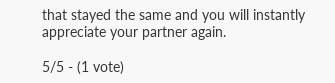that stayed the same and you will instantly appreciate your partner again.

5/5 - (1 vote)